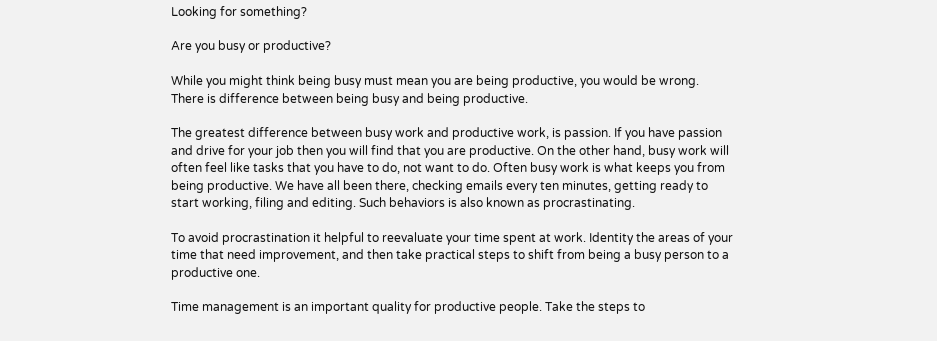Looking for something?

Are you busy or productive?

While you might think being busy must mean you are being productive, you would be wrong. There is difference between being busy and being productive.

The greatest difference between busy work and productive work, is passion. If you have passion and drive for your job then you will find that you are productive. On the other hand, busy work will often feel like tasks that you have to do, not want to do. Often busy work is what keeps you from being productive. We have all been there, checking emails every ten minutes, getting ready to start working, filing and editing. Such behaviors is also known as procrastinating.

To avoid procrastination it helpful to reevaluate your time spent at work. Identity the areas of your time that need improvement, and then take practical steps to shift from being a busy person to a productive one.

Time management is an important quality for productive people. Take the steps to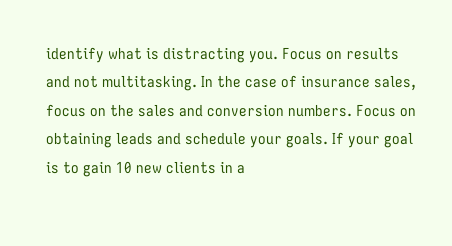identify what is distracting you. Focus on results and not multitasking. In the case of insurance sales, focus on the sales and conversion numbers. Focus on obtaining leads and schedule your goals. If your goal is to gain 10 new clients in a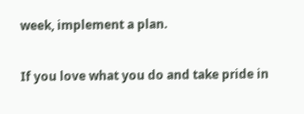week, implement a plan.

If you love what you do and take pride in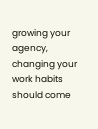growing your agency, changing your work habits should come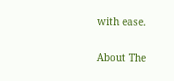with ease.

About The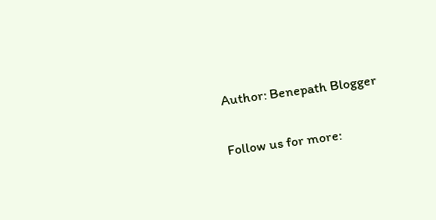Author: Benepath Blogger

Follow us for more: